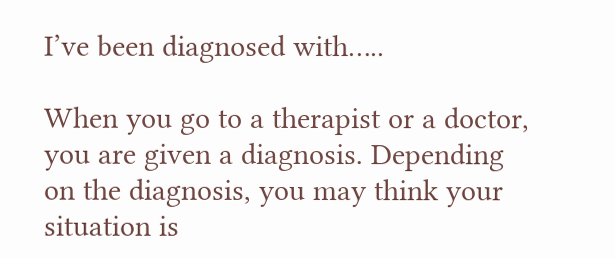I’ve been diagnosed with…..

When you go to a therapist or a doctor, you are given a diagnosis. Depending on the diagnosis, you may think your situation is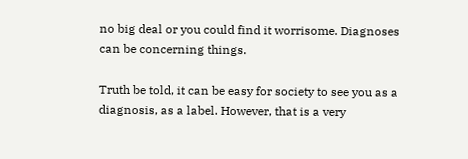no big deal or you could find it worrisome. Diagnoses can be concerning things.

Truth be told, it can be easy for society to see you as a diagnosis, as a label. However, that is a very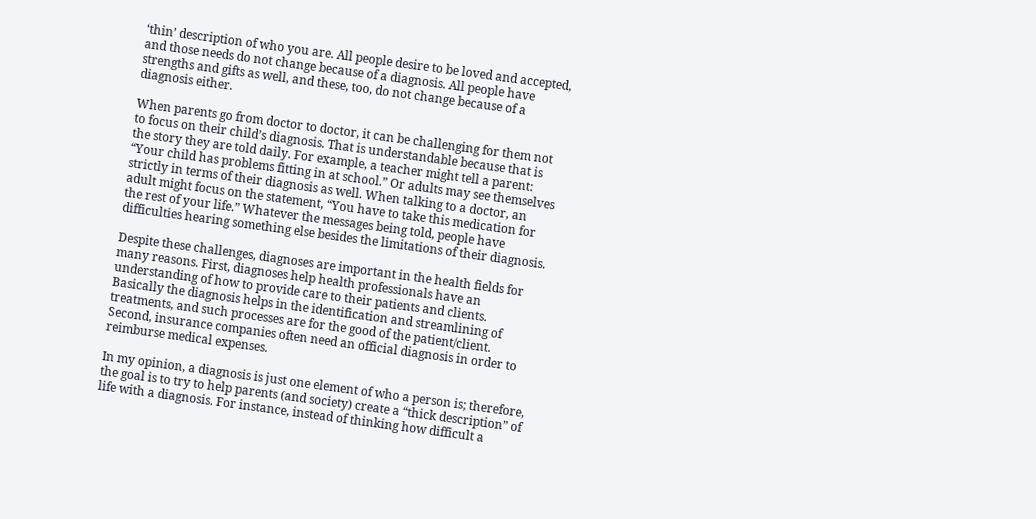‘thin’ description of who you are. All people desire to be loved and accepted, and those needs do not change because of a diagnosis. All people have strengths and gifts as well, and these, too, do not change because of a diagnosis either.

When parents go from doctor to doctor, it can be challenging for them not to focus on their child’s diagnosis. That is understandable because that is the story they are told daily. For example, a teacher might tell a parent: “Your child has problems fitting in at school.” Or adults may see themselves strictly in terms of their diagnosis as well. When talking to a doctor, an adult might focus on the statement, “You have to take this medication for the rest of your life.” Whatever the messages being told, people have difficulties hearing something else besides the limitations of their diagnosis.

Despite these challenges, diagnoses are important in the health fields for many reasons. First, diagnoses help health professionals have an understanding of how to provide care to their patients and clients. Basically the diagnosis helps in the identification and streamlining of treatments, and such processes are for the good of the patient/client. Second, insurance companies often need an official diagnosis in order to reimburse medical expenses.

In my opinion, a diagnosis is just one element of who a person is; therefore, the goal is to try to help parents (and society) create a “thick description” of life with a diagnosis. For instance, instead of thinking how difficult a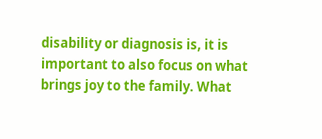disability or diagnosis is, it is important to also focus on what brings joy to the family. What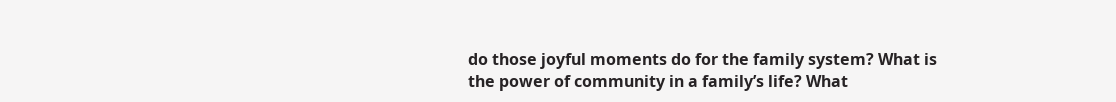do those joyful moments do for the family system? What is the power of community in a family’s life? What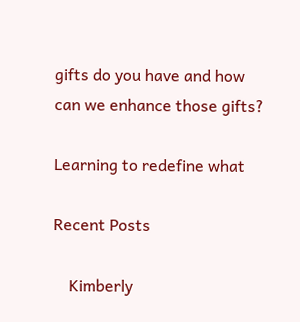gifts do you have and how can we enhance those gifts?

Learning to redefine what

Recent Posts

    Kimberly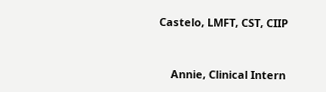Castelo, LMFT, CST, CIIP



    Annie, Clinical Intern